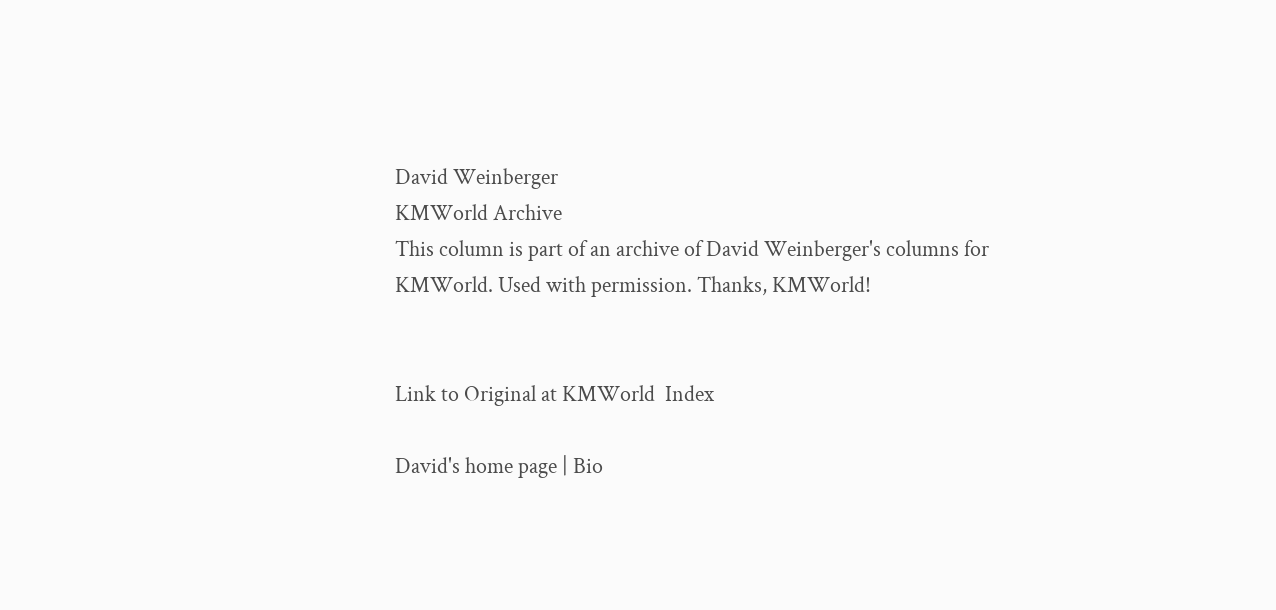David Weinberger
KMWorld Archive
This column is part of an archive of David Weinberger's columns for KMWorld. Used with permission. Thanks, KMWorld!


Link to Original at KMWorld  Index

David's home page | Bio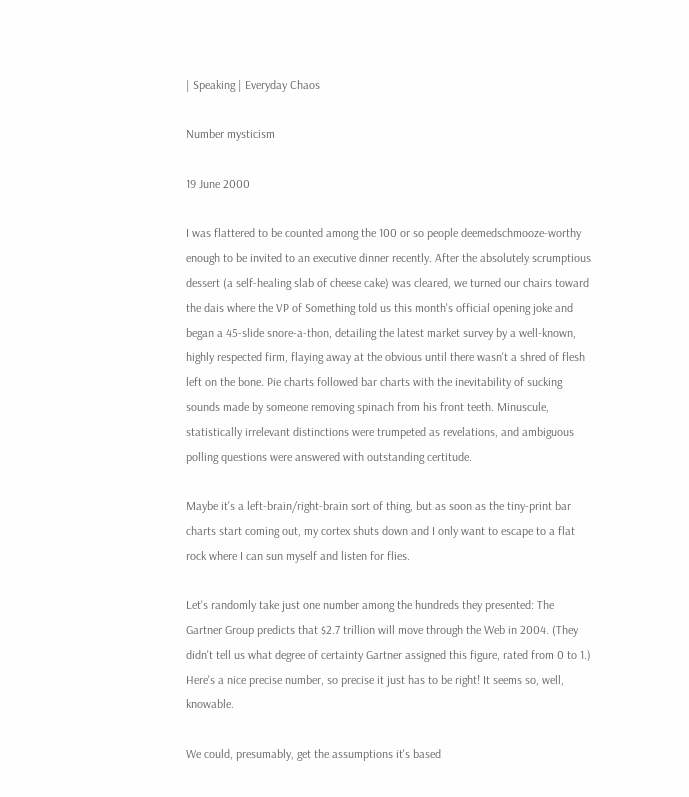| Speaking | Everyday Chaos

Number mysticism

19 June 2000

I was flattered to be counted among the 100 or so people deemedschmooze-worthy enough to be invited to an executive dinner recently. After the absolutely scrumptious dessert (a self-healing slab of cheese cake) was cleared, we turned our chairs toward the dais where the VP of Something told us this month's official opening joke and began a 45-slide snore-a-thon, detailing the latest market survey by a well-known, highly respected firm, flaying away at the obvious until there wasn't a shred of flesh left on the bone. Pie charts followed bar charts with the inevitability of sucking sounds made by someone removing spinach from his front teeth. Minuscule, statistically irrelevant distinctions were trumpeted as revelations, and ambiguous polling questions were answered with outstanding certitude.

Maybe it's a left-brain/right-brain sort of thing, but as soon as the tiny-print bar charts start coming out, my cortex shuts down and I only want to escape to a flat rock where I can sun myself and listen for flies.

Let's randomly take just one number among the hundreds they presented: The Gartner Group predicts that $2.7 trillion will move through the Web in 2004. (They didn't tell us what degree of certainty Gartner assigned this figure, rated from 0 to 1.) Here's a nice precise number, so precise it just has to be right! It seems so, well, knowable.

We could, presumably, get the assumptions it's based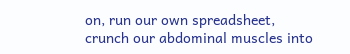on, run our own spreadsheet, crunch our abdominal muscles into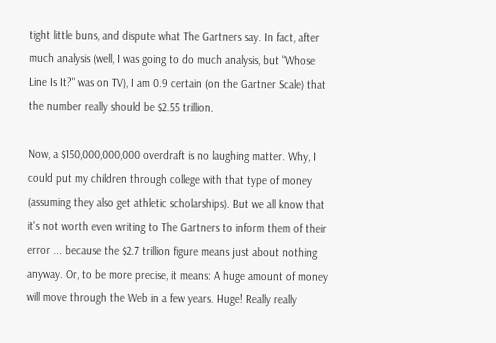tight little buns, and dispute what The Gartners say. In fact, after much analysis (well, I was going to do much analysis, but "Whose Line Is It?" was on TV), I am 0.9 certain (on the Gartner Scale) that the number really should be $2.55 trillion.

Now, a $150,000,000,000 overdraft is no laughing matter. Why, I could put my children through college with that type of money (assuming they also get athletic scholarships). But we all know that it's not worth even writing to The Gartners to inform them of their error ... because the $2.7 trillion figure means just about nothing anyway. Or, to be more precise, it means: A huge amount of money will move through the Web in a few years. Huge! Really really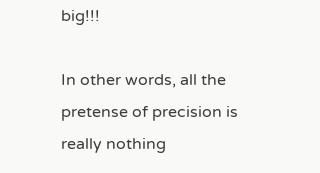big!!!

In other words, all the pretense of precision is really nothing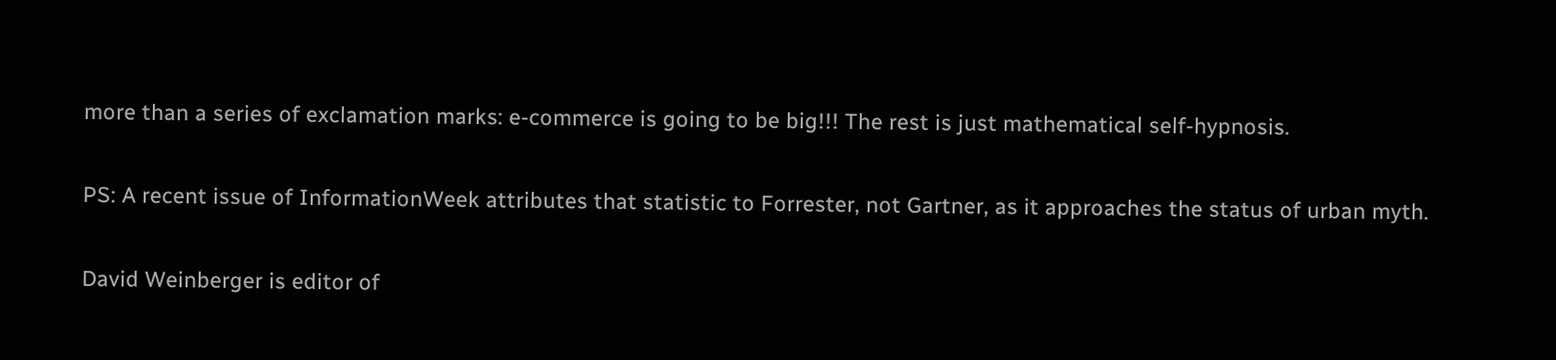more than a series of exclamation marks: e-commerce is going to be big!!! The rest is just mathematical self-hypnosis.

PS: A recent issue of InformationWeek attributes that statistic to Forrester, not Gartner, as it approaches the status of urban myth.

David Weinberger is editor of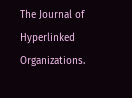The Journal of Hyperlinked Organizations.